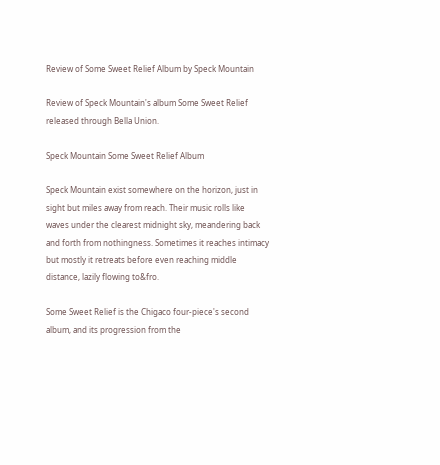Review of Some Sweet Relief Album by Speck Mountain

Review of Speck Mountain's album Some Sweet Relief released through Bella Union.

Speck Mountain Some Sweet Relief Album

Speck Mountain exist somewhere on the horizon, just in sight but miles away from reach. Their music rolls like waves under the clearest midnight sky, meandering back and forth from nothingness. Sometimes it reaches intimacy but mostly it retreats before even reaching middle distance, lazily flowing to&fro.

Some Sweet Relief is the Chigaco four-piece's second album, and its progression from the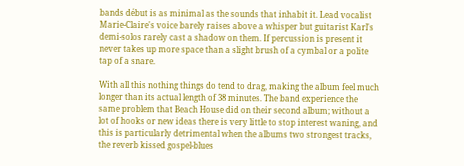bands début is as minimal as the sounds that inhabit it. Lead vocalist Marie-Claire's voice barely raises above a whisper but guitarist Karl's demi-solos rarely cast a shadow on them. If percussion is present it never takes up more space than a slight brush of a cymbal or a polite tap of a snare.

With all this nothing things do tend to drag, making the album feel much longer than its actual length of 38 minutes. The band experience the same problem that Beach House did on their second album; without a lot of hooks or new ideas there is very little to stop interest waning, and this is particularly detrimental when the albums two strongest tracks, the reverb kissed gospel-blues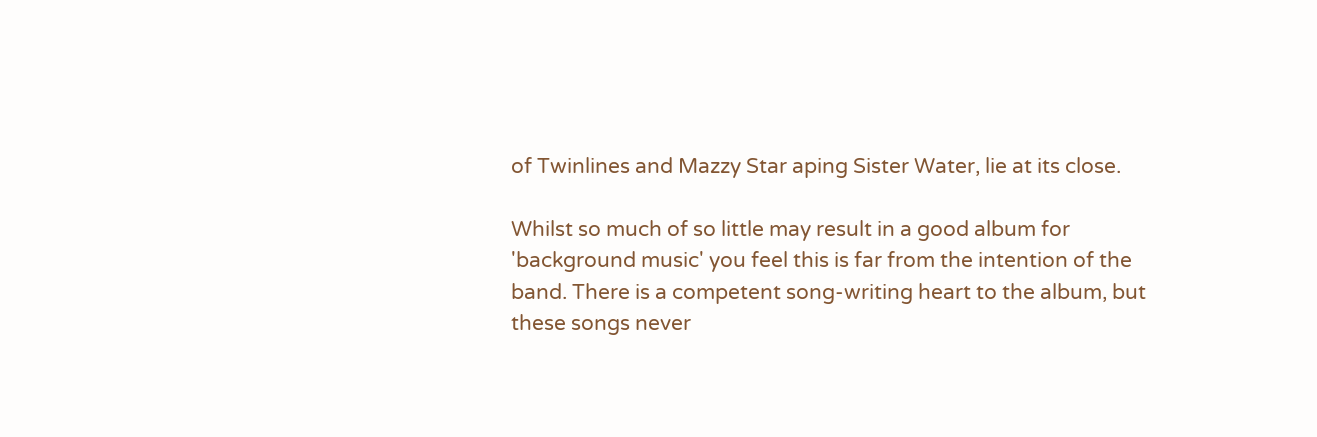of Twinlines and Mazzy Star aping Sister Water, lie at its close.

Whilst so much of so little may result in a good album for 'background music' you feel this is far from the intention of the band. There is a competent song-writing heart to the album, but these songs never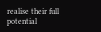realise their full potential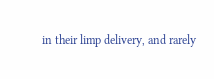in their limp delivery, and rarely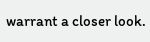warrant a closer look.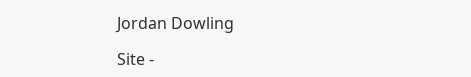Jordan Dowling

Site -